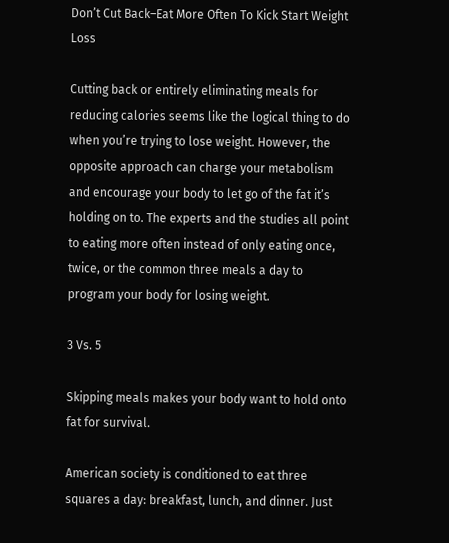Don’t Cut Back–Eat More Often To Kick Start Weight Loss

Cutting back or entirely eliminating meals for reducing calories seems like the logical thing to do when you’re trying to lose weight. However, the opposite approach can charge your metabolism and encourage your body to let go of the fat it’s holding on to. The experts and the studies all point to eating more often instead of only eating once, twice, or the common three meals a day to program your body for losing weight.

3 Vs. 5

Skipping meals makes your body want to hold onto fat for survival.

American society is conditioned to eat three squares a day: breakfast, lunch, and dinner. Just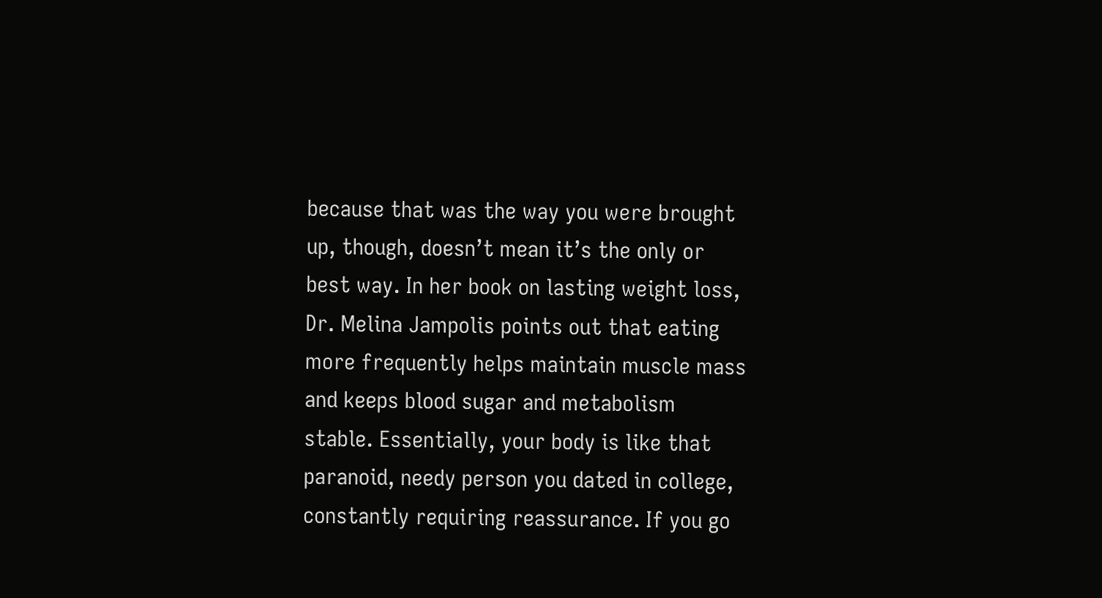because that was the way you were brought up, though, doesn’t mean it’s the only or best way. In her book on lasting weight loss, Dr. Melina Jampolis points out that eating more frequently helps maintain muscle mass and keeps blood sugar and metabolism stable. Essentially, your body is like that paranoid, needy person you dated in college, constantly requiring reassurance. If you go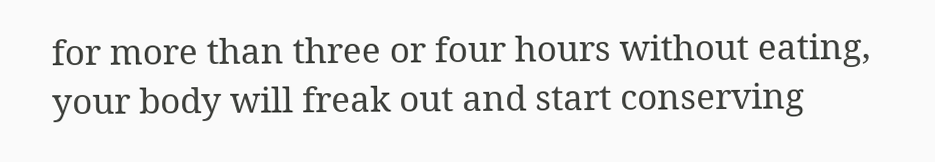for more than three or four hours without eating, your body will freak out and start conserving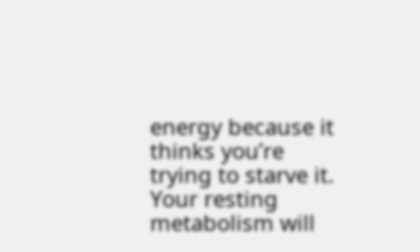energy because it thinks you’re trying to starve it. Your resting metabolism will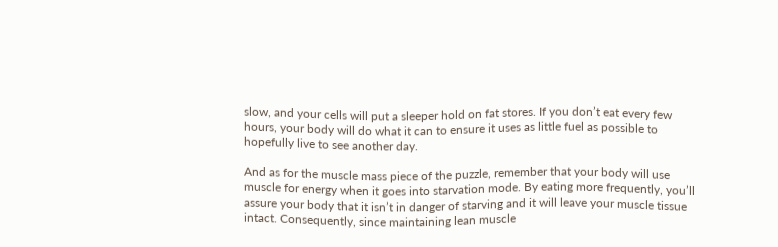slow, and your cells will put a sleeper hold on fat stores. If you don’t eat every few hours, your body will do what it can to ensure it uses as little fuel as possible to hopefully live to see another day.

And as for the muscle mass piece of the puzzle, remember that your body will use muscle for energy when it goes into starvation mode. By eating more frequently, you’ll assure your body that it isn’t in danger of starving and it will leave your muscle tissue intact. Consequently, since maintaining lean muscle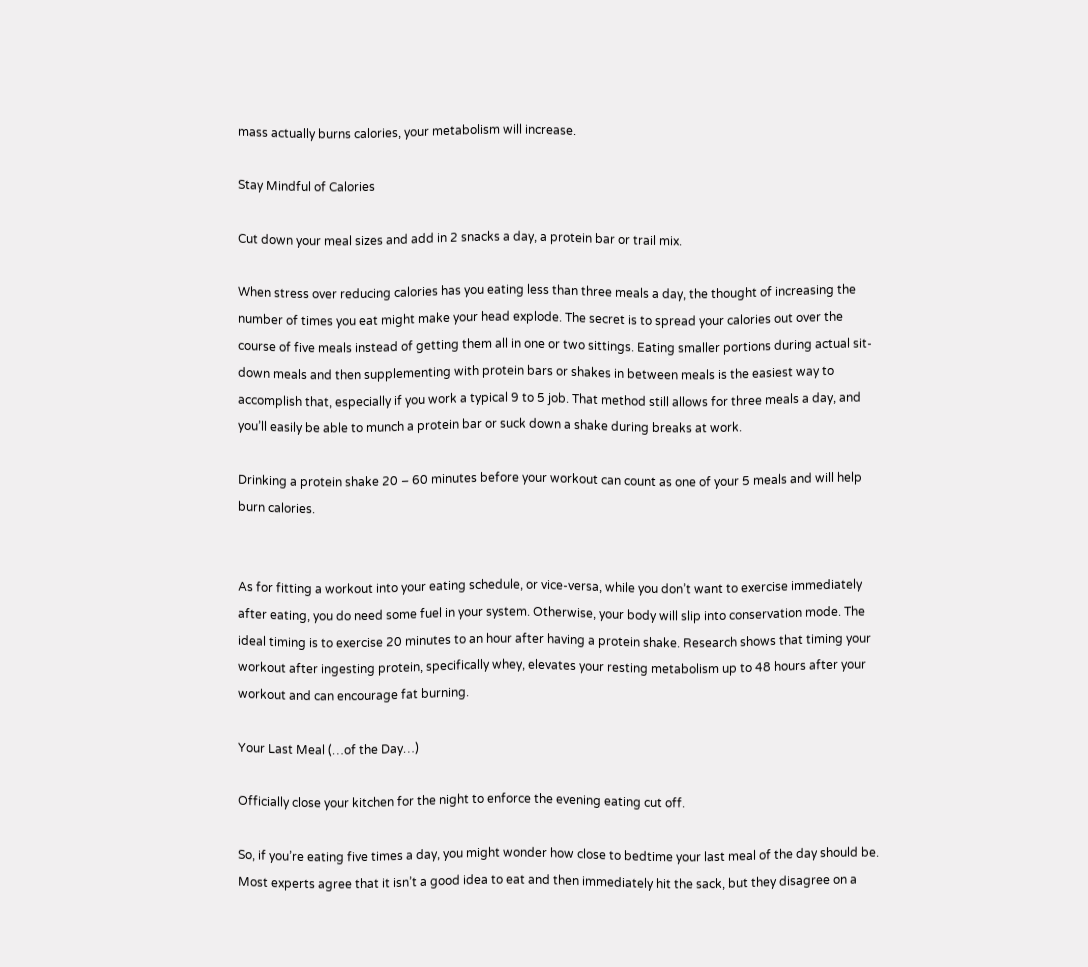mass actually burns calories, your metabolism will increase.

Stay Mindful of Calories

Cut down your meal sizes and add in 2 snacks a day, a protein bar or trail mix.

When stress over reducing calories has you eating less than three meals a day, the thought of increasing the number of times you eat might make your head explode. The secret is to spread your calories out over the course of five meals instead of getting them all in one or two sittings. Eating smaller portions during actual sit-down meals and then supplementing with protein bars or shakes in between meals is the easiest way to accomplish that, especially if you work a typical 9 to 5 job. That method still allows for three meals a day, and you’ll easily be able to munch a protein bar or suck down a shake during breaks at work.

Drinking a protein shake 20 – 60 minutes before your workout can count as one of your 5 meals and will help burn calories.


As for fitting a workout into your eating schedule, or vice-versa, while you don’t want to exercise immediately after eating, you do need some fuel in your system. Otherwise, your body will slip into conservation mode. The ideal timing is to exercise 20 minutes to an hour after having a protein shake. Research shows that timing your workout after ingesting protein, specifically whey, elevates your resting metabolism up to 48 hours after your workout and can encourage fat burning.

Your Last Meal (…of the Day…)

Officially close your kitchen for the night to enforce the evening eating cut off.

So, if you’re eating five times a day, you might wonder how close to bedtime your last meal of the day should be. Most experts agree that it isn’t a good idea to eat and then immediately hit the sack, but they disagree on a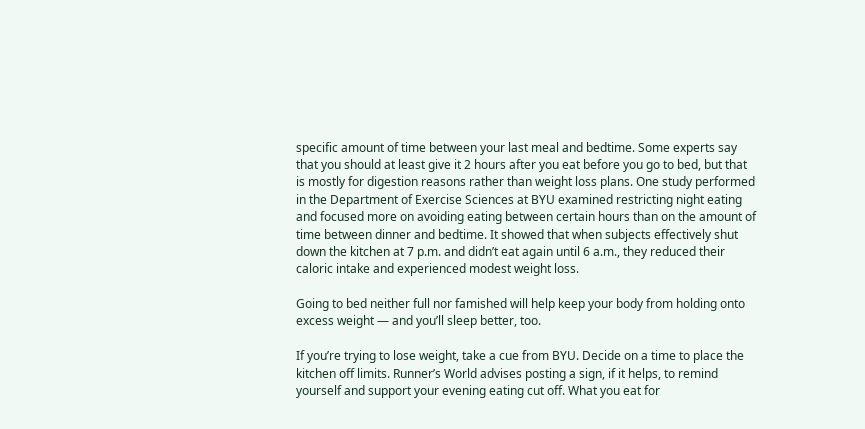specific amount of time between your last meal and bedtime. Some experts say that you should at least give it 2 hours after you eat before you go to bed, but that is mostly for digestion reasons rather than weight loss plans. One study performed in the Department of Exercise Sciences at BYU examined restricting night eating and focused more on avoiding eating between certain hours than on the amount of time between dinner and bedtime. It showed that when subjects effectively shut down the kitchen at 7 p.m. and didn’t eat again until 6 a.m., they reduced their caloric intake and experienced modest weight loss.

Going to bed neither full nor famished will help keep your body from holding onto excess weight — and you’ll sleep better, too.

If you’re trying to lose weight, take a cue from BYU. Decide on a time to place the kitchen off limits. Runner’s World advises posting a sign, if it helps, to remind yourself and support your evening eating cut off. What you eat for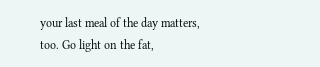your last meal of the day matters, too. Go light on the fat,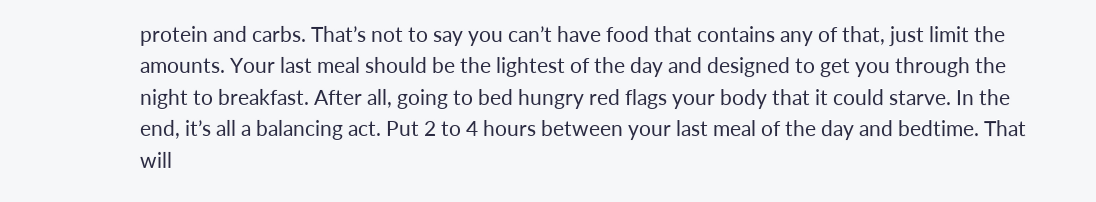protein and carbs. That’s not to say you can’t have food that contains any of that, just limit the amounts. Your last meal should be the lightest of the day and designed to get you through the night to breakfast. After all, going to bed hungry red flags your body that it could starve. In the end, it’s all a balancing act. Put 2 to 4 hours between your last meal of the day and bedtime. That will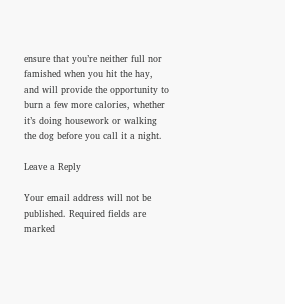ensure that you’re neither full nor famished when you hit the hay, and will provide the opportunity to burn a few more calories, whether it’s doing housework or walking the dog before you call it a night.

Leave a Reply

Your email address will not be published. Required fields are marked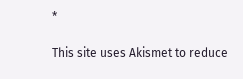*

This site uses Akismet to reduce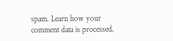spam. Learn how your comment data is processed.